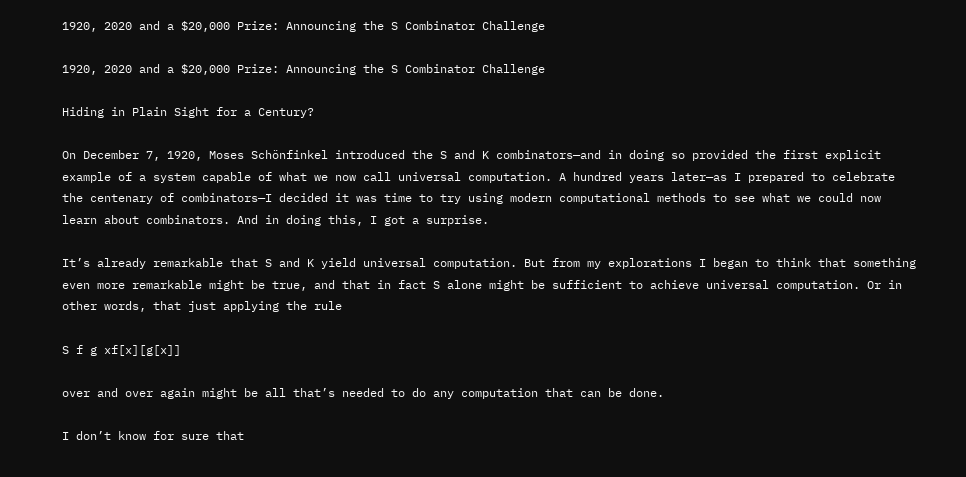1920, 2020 and a $20,000 Prize: Announcing the S Combinator Challenge

1920, 2020 and a $20,000 Prize: Announcing the S Combinator Challenge

Hiding in Plain Sight for a Century?

On December 7, 1920, Moses Schönfinkel introduced the S and K combinators—and in doing so provided the first explicit example of a system capable of what we now call universal computation. A hundred years later—as I prepared to celebrate the centenary of combinators—I decided it was time to try using modern computational methods to see what we could now learn about combinators. And in doing this, I got a surprise.

It’s already remarkable that S and K yield universal computation. But from my explorations I began to think that something even more remarkable might be true, and that in fact S alone might be sufficient to achieve universal computation. Or in other words, that just applying the rule

S f g xf[x][g[x]]

over and over again might be all that’s needed to do any computation that can be done.

I don’t know for sure that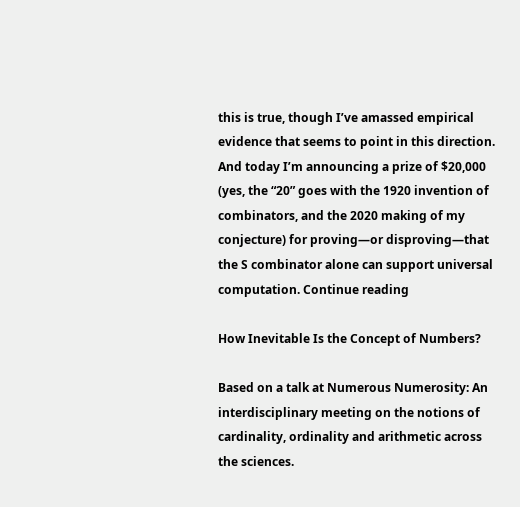this is true, though I’ve amassed empirical evidence that seems to point in this direction. And today I’m announcing a prize of $20,000 (yes, the “20” goes with the 1920 invention of combinators, and the 2020 making of my conjecture) for proving—or disproving—that the S combinator alone can support universal computation. Continue reading

How Inevitable Is the Concept of Numbers?

Based on a talk at Numerous Numerosity: An interdisciplinary meeting on the notions of cardinality, ordinality and arithmetic across the sciences.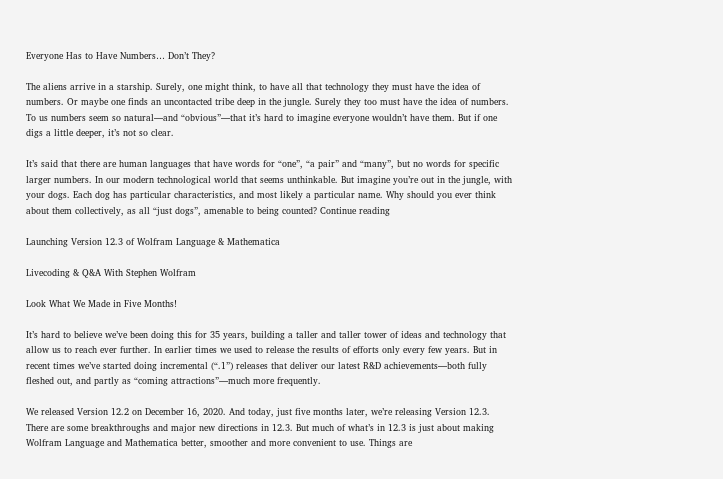Everyone Has to Have Numbers… Don’t They?

The aliens arrive in a starship. Surely, one might think, to have all that technology they must have the idea of numbers. Or maybe one finds an uncontacted tribe deep in the jungle. Surely they too must have the idea of numbers. To us numbers seem so natural—and “obvious”—that it’s hard to imagine everyone wouldn’t have them. But if one digs a little deeper, it’s not so clear.

It’s said that there are human languages that have words for “one”, “a pair” and “many”, but no words for specific larger numbers. In our modern technological world that seems unthinkable. But imagine you’re out in the jungle, with your dogs. Each dog has particular characteristics, and most likely a particular name. Why should you ever think about them collectively, as all “just dogs”, amenable to being counted? Continue reading

Launching Version 12.3 of Wolfram Language & Mathematica

Livecoding & Q&A With Stephen Wolfram

Look What We Made in Five Months!

It’s hard to believe we’ve been doing this for 35 years, building a taller and taller tower of ideas and technology that allow us to reach ever further. In earlier times we used to release the results of efforts only every few years. But in recent times we’ve started doing incremental (“.1”) releases that deliver our latest R&D achievements—both fully fleshed out, and partly as “coming attractions”—much more frequently.

We released Version 12.2 on December 16, 2020. And today, just five months later, we’re releasing Version 12.3. There are some breakthroughs and major new directions in 12.3. But much of what’s in 12.3 is just about making Wolfram Language and Mathematica better, smoother and more convenient to use. Things are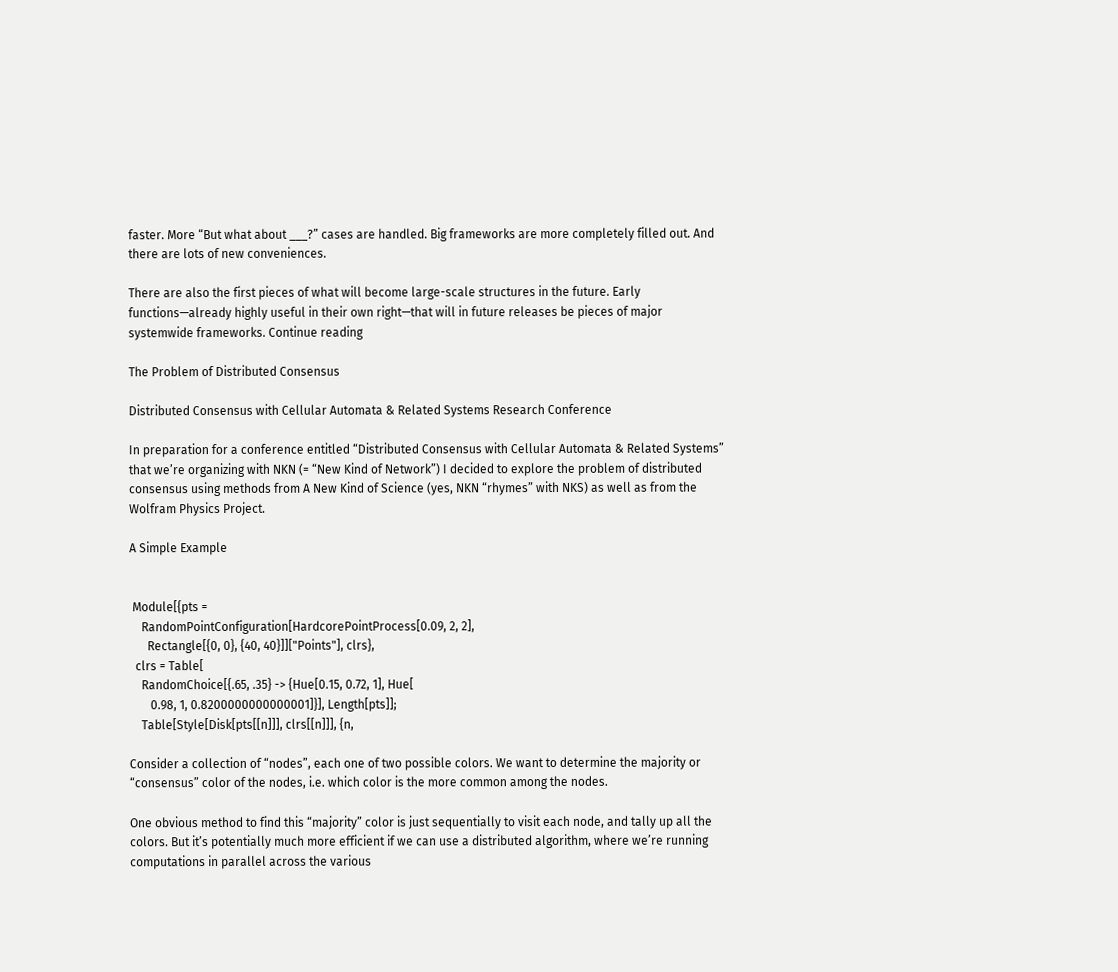faster. More “But what about ___?” cases are handled. Big frameworks are more completely filled out. And there are lots of new conveniences.

There are also the first pieces of what will become large-scale structures in the future. Early functions—already highly useful in their own right—that will in future releases be pieces of major systemwide frameworks. Continue reading

The Problem of Distributed Consensus

Distributed Consensus with Cellular Automata & Related Systems Research Conference

In preparation for a conference entitled “Distributed Consensus with Cellular Automata & Related Systems” that we’re organizing with NKN (= “New Kind of Network”) I decided to explore the problem of distributed consensus using methods from A New Kind of Science (yes, NKN “rhymes” with NKS) as well as from the Wolfram Physics Project.

A Simple Example


 Module[{pts =
    RandomPointConfiguration[HardcorePointProcess[0.09, 2, 2],
      Rectangle[{0, 0}, {40, 40}]]["Points"], clrs},
  clrs = Table[
    RandomChoice[{.65, .35} -> {Hue[0.15, 0.72, 1], Hue[
       0.98, 1, 0.8200000000000001]}], Length[pts]];
    Table[Style[Disk[pts[[n]]], clrs[[n]]], {n,

Consider a collection of “nodes”, each one of two possible colors. We want to determine the majority or “consensus” color of the nodes, i.e. which color is the more common among the nodes.

One obvious method to find this “majority” color is just sequentially to visit each node, and tally up all the colors. But it’s potentially much more efficient if we can use a distributed algorithm, where we’re running computations in parallel across the various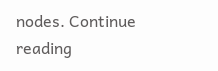nodes. Continue reading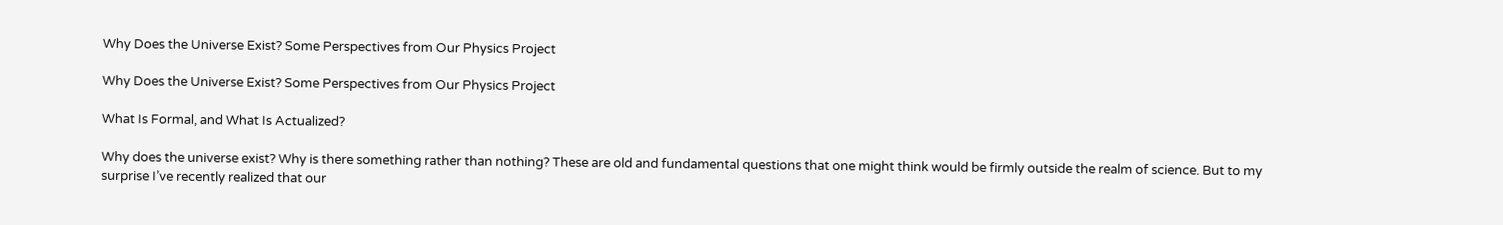Why Does the Universe Exist? Some Perspectives from Our Physics Project

Why Does the Universe Exist? Some Perspectives from Our Physics Project

What Is Formal, and What Is Actualized?

Why does the universe exist? Why is there something rather than nothing? These are old and fundamental questions that one might think would be firmly outside the realm of science. But to my surprise I’ve recently realized that our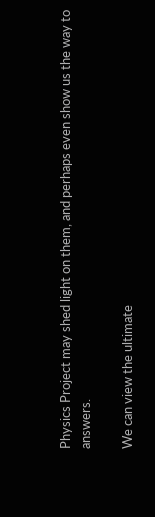Physics Project may shed light on them, and perhaps even show us the way to answers.

We can view the ultimate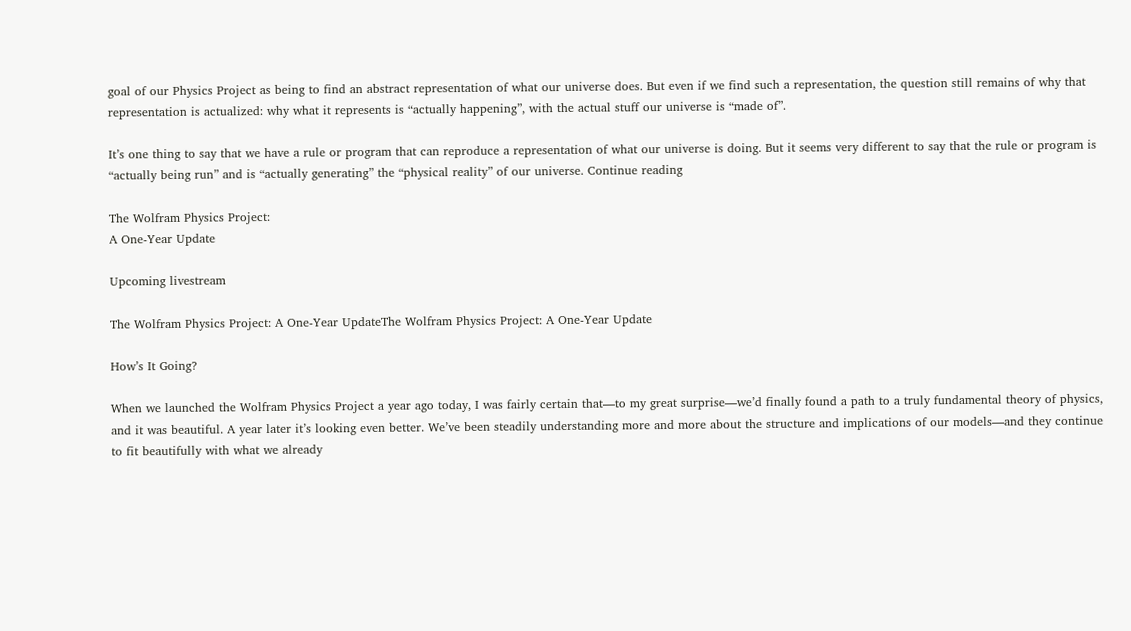goal of our Physics Project as being to find an abstract representation of what our universe does. But even if we find such a representation, the question still remains of why that representation is actualized: why what it represents is “actually happening”, with the actual stuff our universe is “made of”.

It’s one thing to say that we have a rule or program that can reproduce a representation of what our universe is doing. But it seems very different to say that the rule or program is “actually being run” and is “actually generating” the “physical reality” of our universe. Continue reading

The Wolfram Physics Project:
A One-Year Update

Upcoming livestream

The Wolfram Physics Project: A One-Year UpdateThe Wolfram Physics Project: A One-Year Update

How’s It Going?

When we launched the Wolfram Physics Project a year ago today, I was fairly certain that—to my great surprise—we’d finally found a path to a truly fundamental theory of physics, and it was beautiful. A year later it’s looking even better. We’ve been steadily understanding more and more about the structure and implications of our models—and they continue to fit beautifully with what we already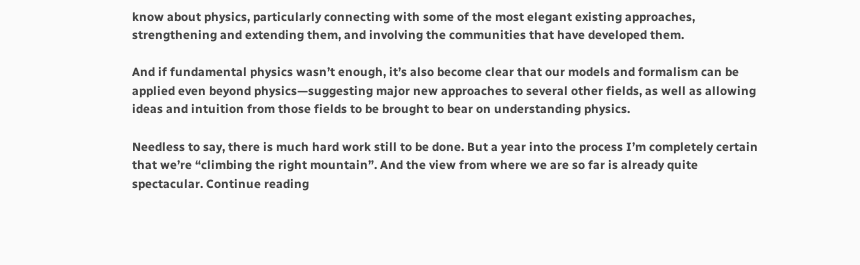know about physics, particularly connecting with some of the most elegant existing approaches, strengthening and extending them, and involving the communities that have developed them.

And if fundamental physics wasn’t enough, it’s also become clear that our models and formalism can be applied even beyond physics—suggesting major new approaches to several other fields, as well as allowing ideas and intuition from those fields to be brought to bear on understanding physics.

Needless to say, there is much hard work still to be done. But a year into the process I’m completely certain that we’re “climbing the right mountain”. And the view from where we are so far is already quite spectacular. Continue reading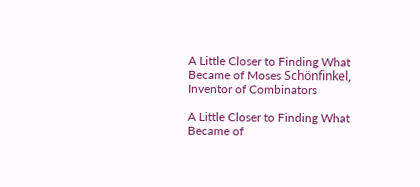A Little Closer to Finding What Became of Moses Schönfinkel, Inventor of Combinators

A Little Closer to Finding What Became of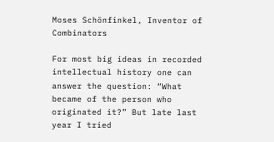Moses Schönfinkel, Inventor of Combinators

For most big ideas in recorded intellectual history one can answer the question: “What became of the person who originated it?” But late last year I tried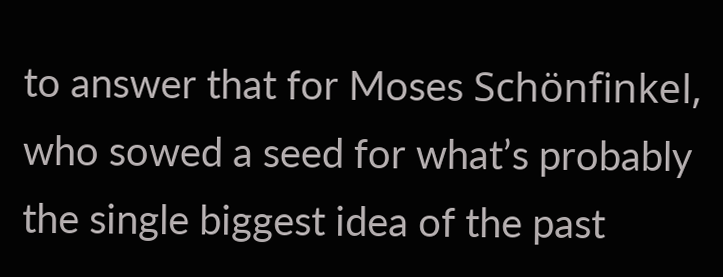to answer that for Moses Schönfinkel, who sowed a seed for what’s probably the single biggest idea of the past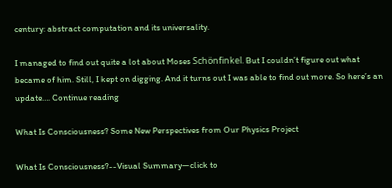century: abstract computation and its universality.

I managed to find out quite a lot about Moses Schönfinkel. But I couldn’t figure out what became of him. Still, I kept on digging. And it turns out I was able to find out more. So here’s an update…. Continue reading

What Is Consciousness? Some New Perspectives from Our Physics Project

What Is Consciousness?--Visual Summary—click to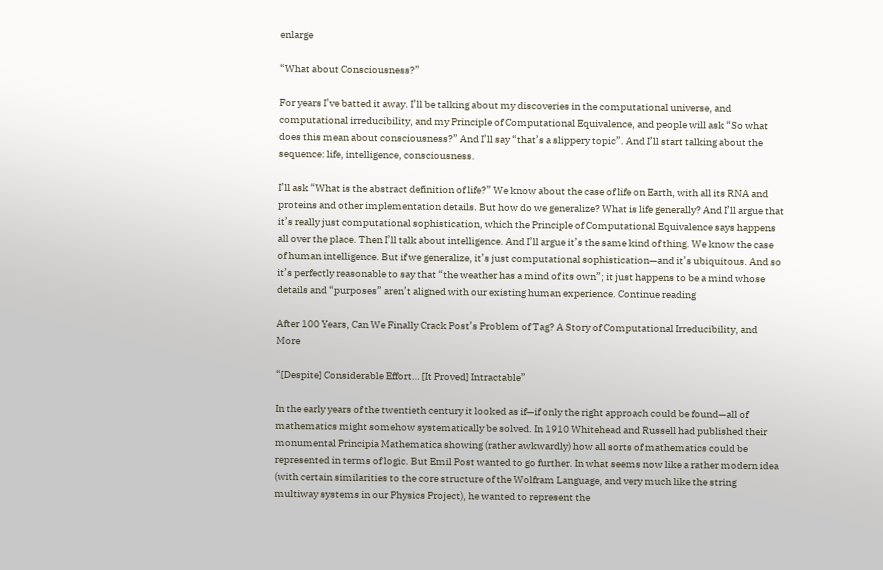enlarge

“What about Consciousness?”

For years I’ve batted it away. I’ll be talking about my discoveries in the computational universe, and computational irreducibility, and my Principle of Computational Equivalence, and people will ask “So what does this mean about consciousness?” And I’ll say “that’s a slippery topic”. And I’ll start talking about the sequence: life, intelligence, consciousness.

I’ll ask “What is the abstract definition of life?” We know about the case of life on Earth, with all its RNA and proteins and other implementation details. But how do we generalize? What is life generally? And I’ll argue that it’s really just computational sophistication, which the Principle of Computational Equivalence says happens all over the place. Then I’ll talk about intelligence. And I’ll argue it’s the same kind of thing. We know the case of human intelligence. But if we generalize, it’s just computational sophistication—and it’s ubiquitous. And so it’s perfectly reasonable to say that “the weather has a mind of its own”; it just happens to be a mind whose details and “purposes” aren’t aligned with our existing human experience. Continue reading

After 100 Years, Can We Finally Crack Post’s Problem of Tag? A Story of Computational Irreducibility, and More

“[Despite] Considerable Effort… [It Proved] Intractable”

In the early years of the twentieth century it looked as if—if only the right approach could be found—all of mathematics might somehow systematically be solved. In 1910 Whitehead and Russell had published their monumental Principia Mathematica showing (rather awkwardly) how all sorts of mathematics could be represented in terms of logic. But Emil Post wanted to go further. In what seems now like a rather modern idea (with certain similarities to the core structure of the Wolfram Language, and very much like the string multiway systems in our Physics Project), he wanted to represent the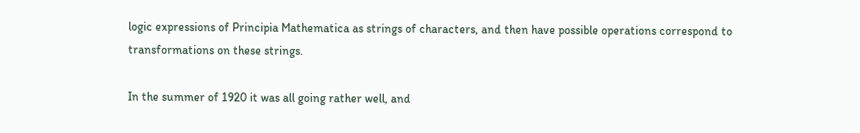logic expressions of Principia Mathematica as strings of characters, and then have possible operations correspond to transformations on these strings.

In the summer of 1920 it was all going rather well, and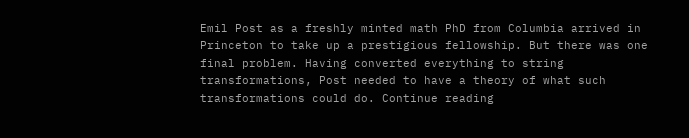Emil Post as a freshly minted math PhD from Columbia arrived in Princeton to take up a prestigious fellowship. But there was one final problem. Having converted everything to string transformations, Post needed to have a theory of what such transformations could do. Continue reading